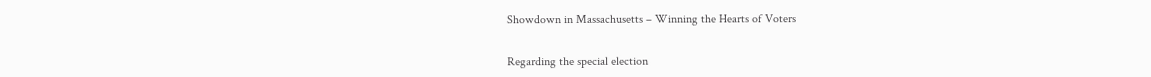Showdown in Massachusetts – Winning the Hearts of Voters


Regarding the special election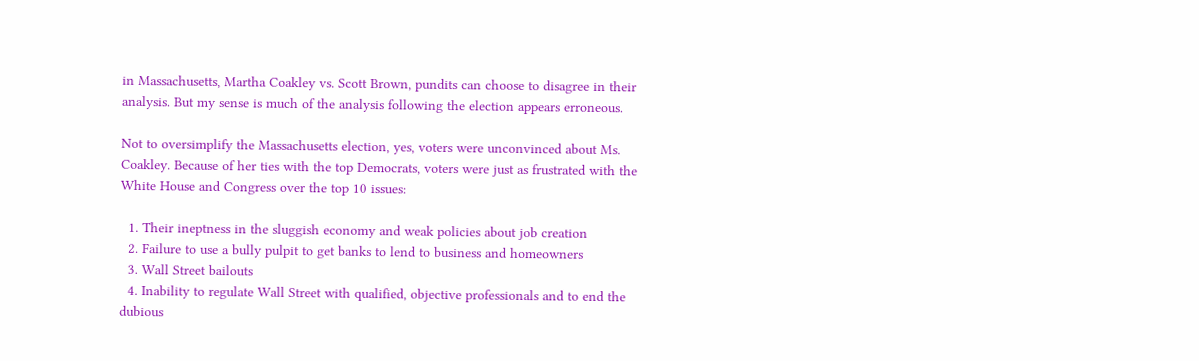in Massachusetts, Martha Coakley vs. Scott Brown, pundits can choose to disagree in their analysis. But my sense is much of the analysis following the election appears erroneous.

Not to oversimplify the Massachusetts election, yes, voters were unconvinced about Ms. Coakley. Because of her ties with the top Democrats, voters were just as frustrated with the White House and Congress over the top 10 issues:

  1. Their ineptness in the sluggish economy and weak policies about job creation
  2. Failure to use a bully pulpit to get banks to lend to business and homeowners
  3. Wall Street bailouts
  4. Inability to regulate Wall Street with qualified, objective professionals and to end the dubious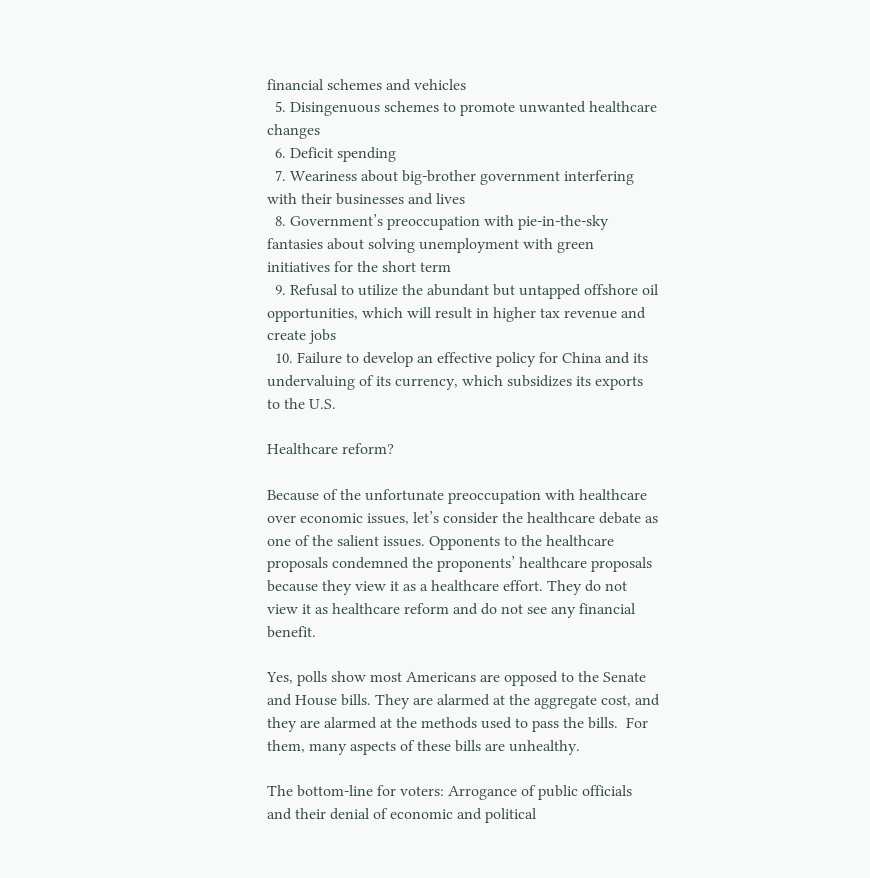financial schemes and vehicles
  5. Disingenuous schemes to promote unwanted healthcare changes
  6. Deficit spending
  7. Weariness about big-brother government interfering with their businesses and lives
  8. Government’s preoccupation with pie-in-the-sky fantasies about solving unemployment with green initiatives for the short term
  9. Refusal to utilize the abundant but untapped offshore oil opportunities, which will result in higher tax revenue and create jobs
  10. Failure to develop an effective policy for China and its undervaluing of its currency, which subsidizes its exports to the U.S.

Healthcare reform?

Because of the unfortunate preoccupation with healthcare over economic issues, let’s consider the healthcare debate as one of the salient issues. Opponents to the healthcare proposals condemned the proponents’ healthcare proposals because they view it as a healthcare effort. They do not view it as healthcare reform and do not see any financial benefit.

Yes, polls show most Americans are opposed to the Senate and House bills. They are alarmed at the aggregate cost, and they are alarmed at the methods used to pass the bills.  For them, many aspects of these bills are unhealthy.

The bottom-line for voters: Arrogance of public officials and their denial of economic and political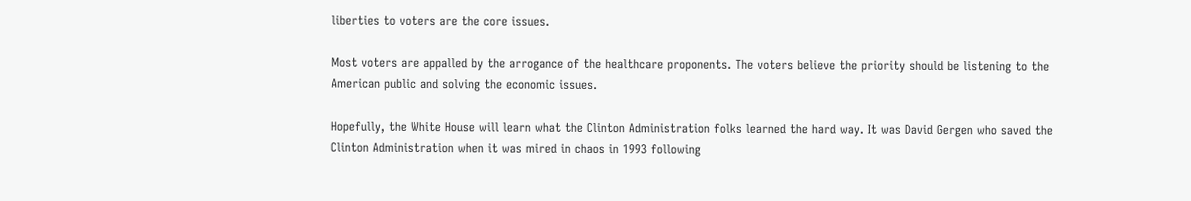liberties to voters are the core issues.

Most voters are appalled by the arrogance of the healthcare proponents. The voters believe the priority should be listening to the American public and solving the economic issues.

Hopefully, the White House will learn what the Clinton Administration folks learned the hard way. It was David Gergen who saved the Clinton Administration when it was mired in chaos in 1993 following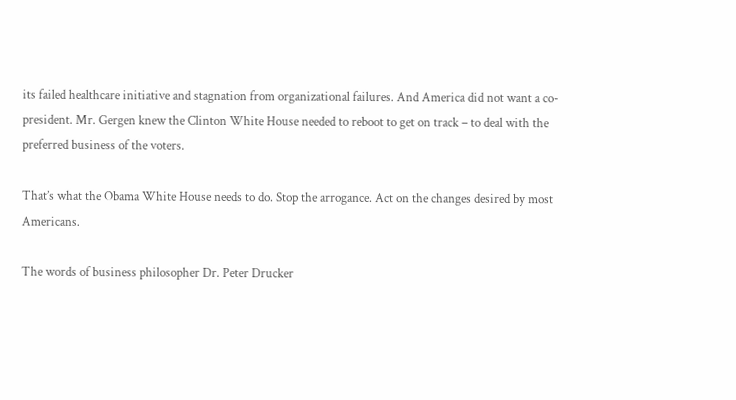its failed healthcare initiative and stagnation from organizational failures. And America did not want a co-president. Mr. Gergen knew the Clinton White House needed to reboot to get on track – to deal with the preferred business of the voters.

That’s what the Obama White House needs to do. Stop the arrogance. Act on the changes desired by most Americans.

The words of business philosopher Dr. Peter Drucker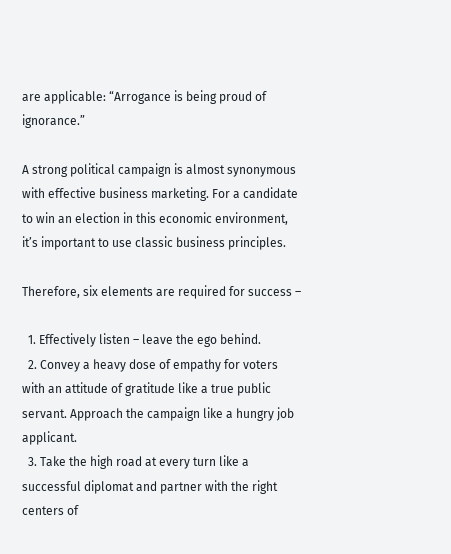are applicable: “Arrogance is being proud of ignorance.”

A strong political campaign is almost synonymous with effective business marketing. For a candidate to win an election in this economic environment, it’s important to use classic business principles.

Therefore, six elements are required for success –

  1. Effectively listen – leave the ego behind.
  2. Convey a heavy dose of empathy for voters with an attitude of gratitude like a true public servant. Approach the campaign like a hungry job applicant.
  3. Take the high road at every turn like a successful diplomat and partner with the right centers of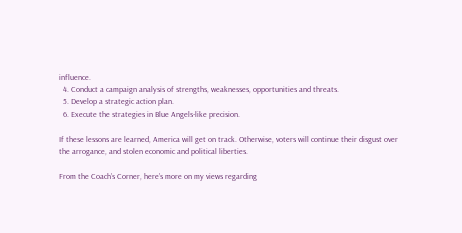influence.
  4. Conduct a campaign analysis of strengths, weaknesses, opportunities and threats.
  5. Develop a strategic action plan.
  6. Execute the strategies in Blue Angels-like precision.

If these lessons are learned, America will get on track. Otherwise, voters will continue their disgust over the arrogance, and stolen economic and political liberties.

From the Coach’s Corner, here’s more on my views regarding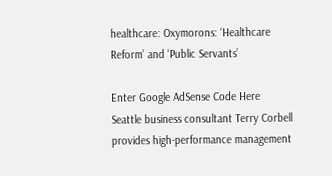healthcare: Oxymorons: ‘Healthcare Reform’ and ‘Public Servants’

Enter Google AdSense Code Here
Seattle business consultant Terry Corbell provides high-performance management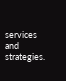services and strategies.